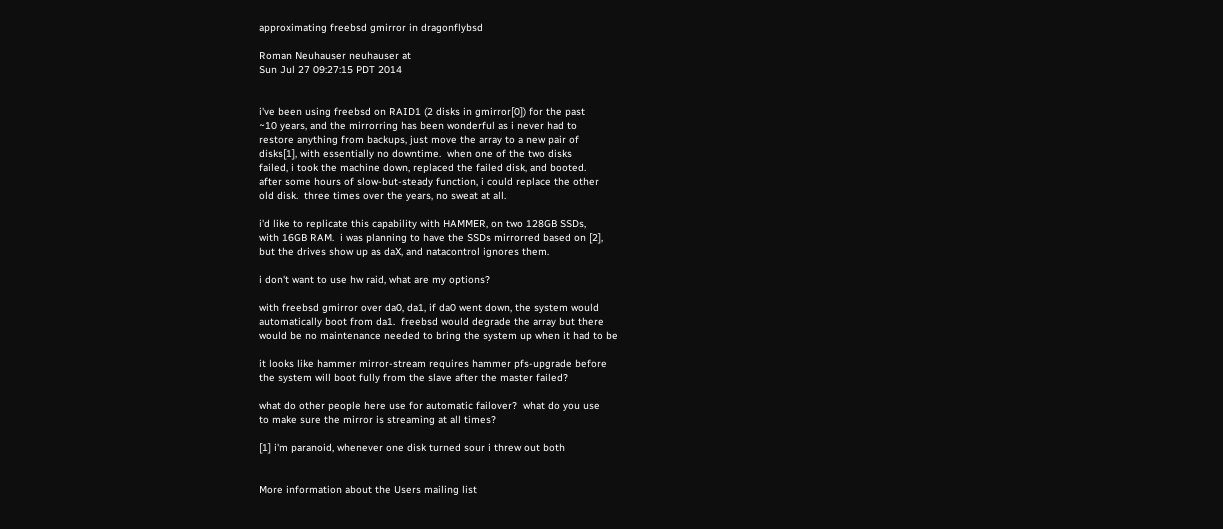approximating freebsd gmirror in dragonflybsd

Roman Neuhauser neuhauser at
Sun Jul 27 09:27:15 PDT 2014


i've been using freebsd on RAID1 (2 disks in gmirror[0]) for the past
~10 years, and the mirrorring has been wonderful as i never had to
restore anything from backups, just move the array to a new pair of
disks[1], with essentially no downtime.  when one of the two disks
failed, i took the machine down, replaced the failed disk, and booted.
after some hours of slow-but-steady function, i could replace the other
old disk.  three times over the years, no sweat at all.

i'd like to replicate this capability with HAMMER, on two 128GB SSDs,
with 16GB RAM.  i was planning to have the SSDs mirrorred based on [2],
but the drives show up as daX, and natacontrol ignores them.

i don't want to use hw raid, what are my options?

with freebsd gmirror over da0, da1, if da0 went down, the system would
automatically boot from da1.  freebsd would degrade the array but there
would be no maintenance needed to bring the system up when it had to be

it looks like hammer mirror-stream requires hammer pfs-upgrade before
the system will boot fully from the slave after the master failed?

what do other people here use for automatic failover?  what do you use
to make sure the mirror is streaming at all times?

[1] i'm paranoid, whenever one disk turned sour i threw out both


More information about the Users mailing list